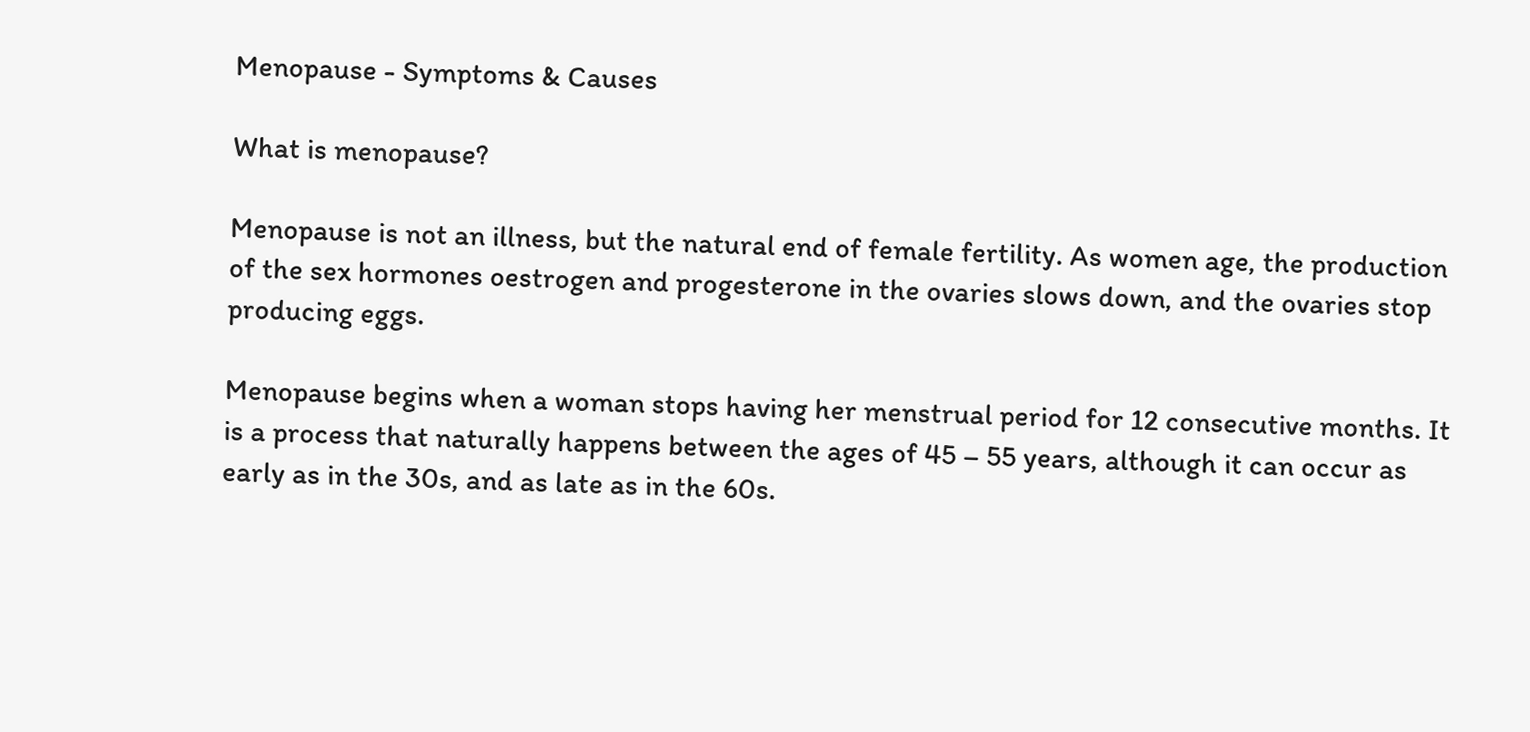Menopause - Symptoms & Causes

What is menopause?

Menopause is not an illness, but the natural end of female fertility. As women age, the production of the sex hormones oestrogen and progesterone in the ovaries slows down, and the ovaries stop producing eggs.

Menopause begins when a woman stops having her menstrual period for 12 consecutive months. It is a process that naturally happens between the ages of 45 – 55 years, although it can occur as early as in the 30s, and as late as in the 60s.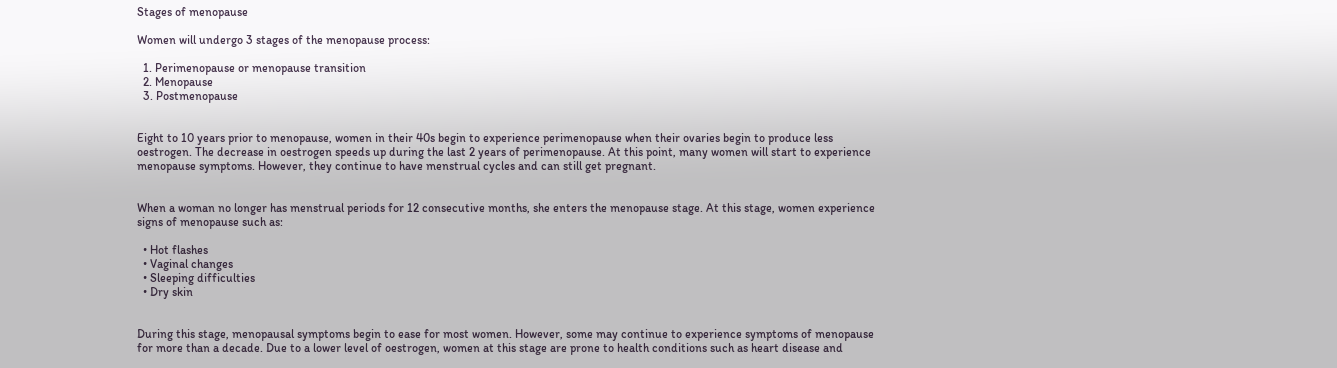Stages of menopause

Women will undergo 3 stages of the menopause process:

  1. Perimenopause or menopause transition
  2. Menopause
  3. Postmenopause


Eight to 10 years prior to menopause, women in their 40s begin to experience perimenopause when their ovaries begin to produce less oestrogen. The decrease in oestrogen speeds up during the last 2 years of perimenopause. At this point, many women will start to experience menopause symptoms. However, they continue to have menstrual cycles and can still get pregnant.


When a woman no longer has menstrual periods for 12 consecutive months, she enters the menopause stage. At this stage, women experience signs of menopause such as:

  • Hot flashes
  • Vaginal changes
  • Sleeping difficulties
  • Dry skin


During this stage, menopausal symptoms begin to ease for most women. However, some may continue to experience symptoms of menopause for more than a decade. Due to a lower level of oestrogen, women at this stage are prone to health conditions such as heart disease and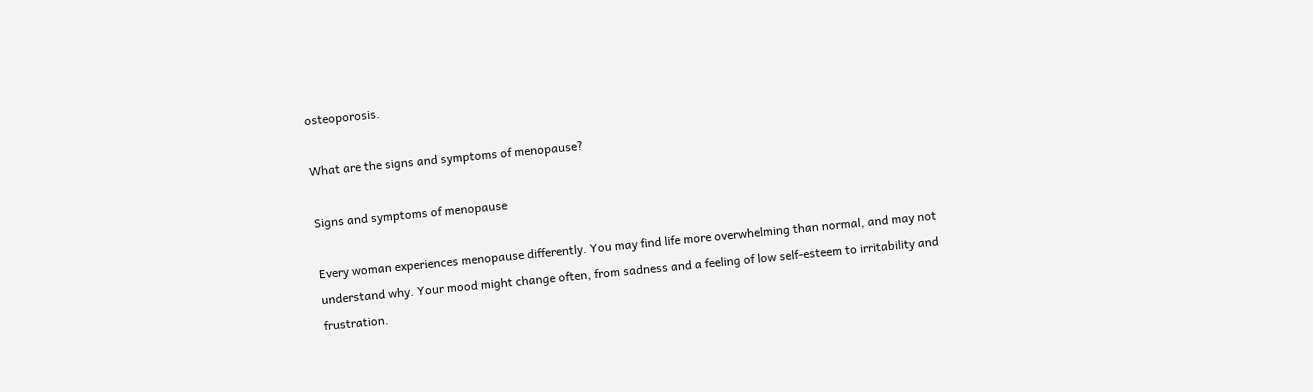osteoporosis.

What are the signs and symptoms of menopause?

Signs and symptoms of menopause

Every woman experiences menopause differently. You may find life more overwhelming than normal, and may not understand why. Your mood might change often, from sadness and a feeling of low self-esteem to irritability and frustration.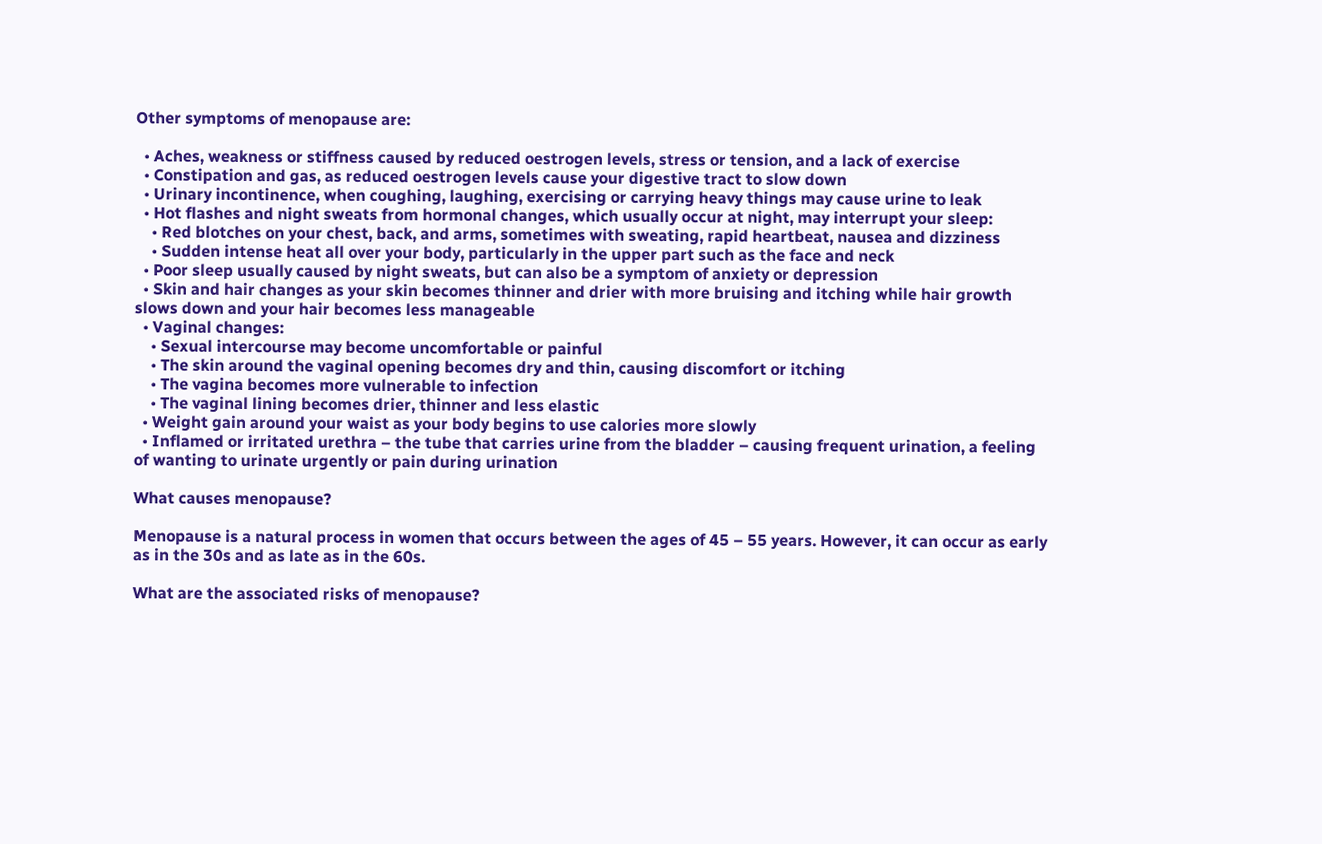Other symptoms of menopause are:

  • Aches, weakness or stiffness caused by reduced oestrogen levels, stress or tension, and a lack of exercise
  • Constipation and gas, as reduced oestrogen levels cause your digestive tract to slow down
  • Urinary incontinence, when coughing, laughing, exercising or carrying heavy things may cause urine to leak
  • Hot flashes and night sweats from hormonal changes, which usually occur at night, may interrupt your sleep:
    • Red blotches on your chest, back, and arms, sometimes with sweating, rapid heartbeat, nausea and dizziness
    • Sudden intense heat all over your body, particularly in the upper part such as the face and neck
  • Poor sleep usually caused by night sweats, but can also be a symptom of anxiety or depression
  • Skin and hair changes as your skin becomes thinner and drier with more bruising and itching while hair growth slows down and your hair becomes less manageable
  • Vaginal changes:
    • Sexual intercourse may become uncomfortable or painful
    • The skin around the vaginal opening becomes dry and thin, causing discomfort or itching
    • The vagina becomes more vulnerable to infection
    • The vaginal lining becomes drier, thinner and less elastic
  • Weight gain around your waist as your body begins to use calories more slowly
  • Inflamed or irritated urethra – the tube that carries urine from the bladder – causing frequent urination, a feeling of wanting to urinate urgently or pain during urination

What causes menopause?

Menopause is a natural process in women that occurs between the ages of 45 – 55 years. However, it can occur as early as in the 30s and as late as in the 60s.

What are the associated risks of menopause?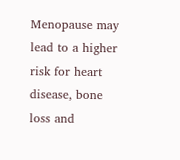Menopause may lead to a higher risk for heart disease, bone loss and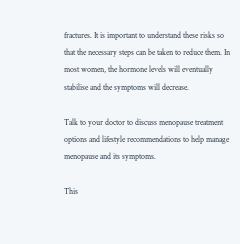fractures. It is important to understand these risks so that the necessary steps can be taken to reduce them. In most women, the hormone levels will eventually stabilise and the symptoms will decrease.

Talk to your doctor to discuss menopause treatment options and lifestyle recommendations to help manage menopause and its symptoms.

This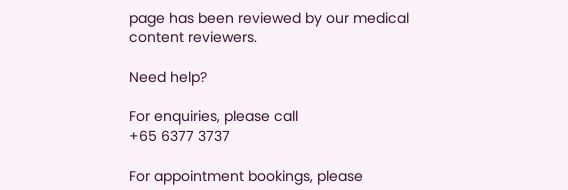page has been reviewed by our medical content reviewers.

Need help?

For enquiries, please call
+65 6377 3737

For appointment bookings, please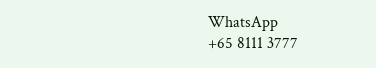WhatsApp
+65 8111 3777